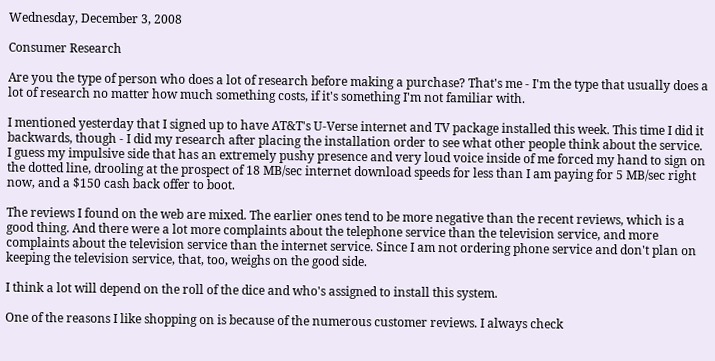Wednesday, December 3, 2008

Consumer Research

Are you the type of person who does a lot of research before making a purchase? That's me - I'm the type that usually does a lot of research no matter how much something costs, if it's something I'm not familiar with.

I mentioned yesterday that I signed up to have AT&T's U-Verse internet and TV package installed this week. This time I did it backwards, though - I did my research after placing the installation order to see what other people think about the service. I guess my impulsive side that has an extremely pushy presence and very loud voice inside of me forced my hand to sign on the dotted line, drooling at the prospect of 18 MB/sec internet download speeds for less than I am paying for 5 MB/sec right now, and a $150 cash back offer to boot.

The reviews I found on the web are mixed. The earlier ones tend to be more negative than the recent reviews, which is a good thing. And there were a lot more complaints about the telephone service than the television service, and more complaints about the television service than the internet service. Since I am not ordering phone service and don't plan on keeping the television service, that, too, weighs on the good side.

I think a lot will depend on the roll of the dice and who's assigned to install this system.

One of the reasons I like shopping on is because of the numerous customer reviews. I always check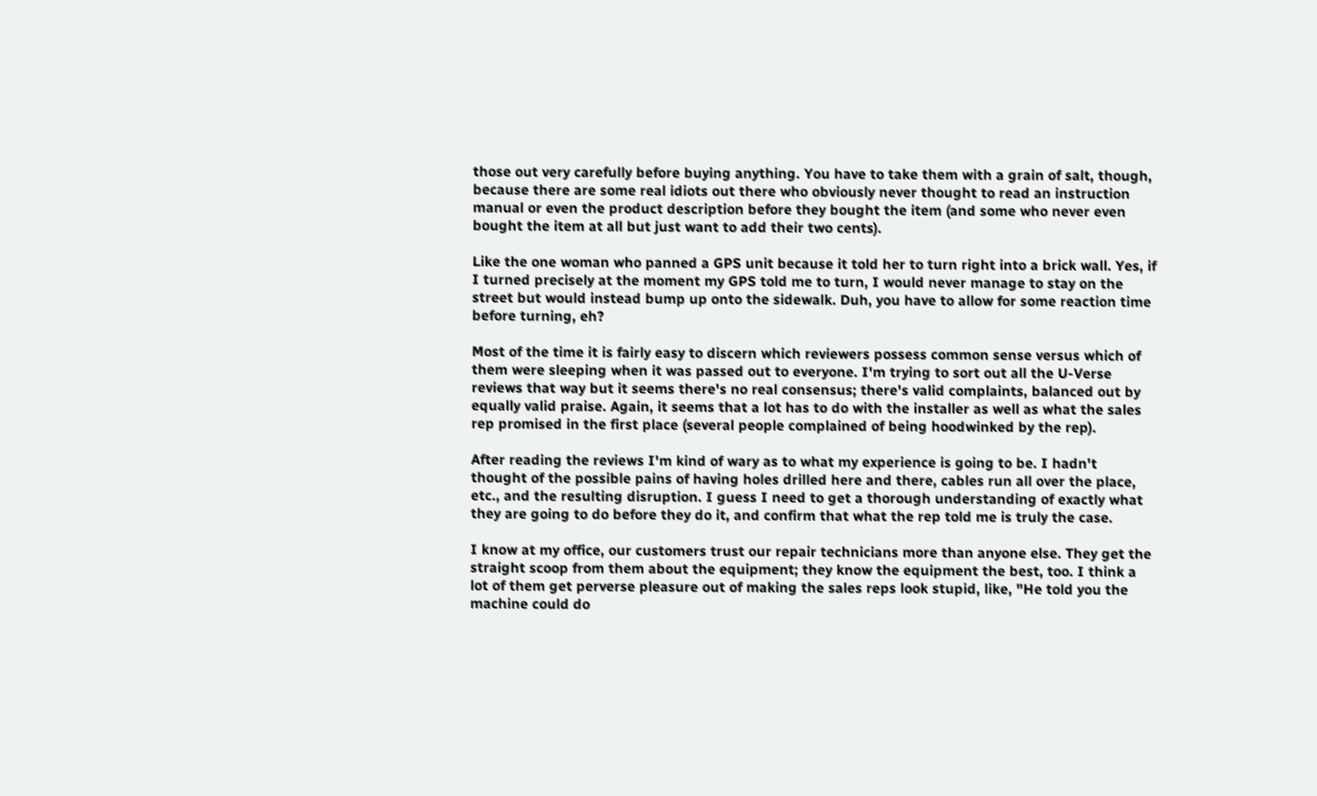those out very carefully before buying anything. You have to take them with a grain of salt, though, because there are some real idiots out there who obviously never thought to read an instruction manual or even the product description before they bought the item (and some who never even bought the item at all but just want to add their two cents).

Like the one woman who panned a GPS unit because it told her to turn right into a brick wall. Yes, if I turned precisely at the moment my GPS told me to turn, I would never manage to stay on the street but would instead bump up onto the sidewalk. Duh, you have to allow for some reaction time before turning, eh?

Most of the time it is fairly easy to discern which reviewers possess common sense versus which of them were sleeping when it was passed out to everyone. I'm trying to sort out all the U-Verse reviews that way but it seems there's no real consensus; there's valid complaints, balanced out by equally valid praise. Again, it seems that a lot has to do with the installer as well as what the sales rep promised in the first place (several people complained of being hoodwinked by the rep).

After reading the reviews I'm kind of wary as to what my experience is going to be. I hadn't thought of the possible pains of having holes drilled here and there, cables run all over the place, etc., and the resulting disruption. I guess I need to get a thorough understanding of exactly what they are going to do before they do it, and confirm that what the rep told me is truly the case.

I know at my office, our customers trust our repair technicians more than anyone else. They get the straight scoop from them about the equipment; they know the equipment the best, too. I think a lot of them get perverse pleasure out of making the sales reps look stupid, like, "He told you the machine could do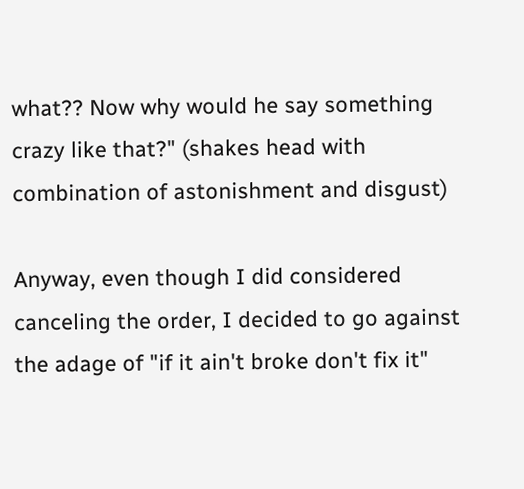what?? Now why would he say something crazy like that?" (shakes head with combination of astonishment and disgust)

Anyway, even though I did considered canceling the order, I decided to go against the adage of "if it ain't broke don't fix it"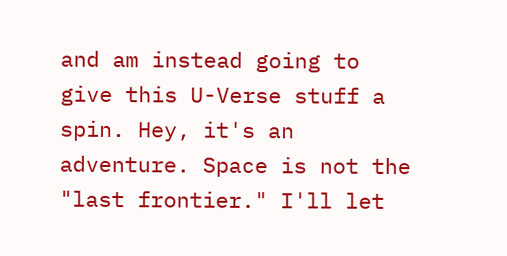and am instead going to give this U-Verse stuff a spin. Hey, it's an adventure. Space is not the "last frontier." I'll let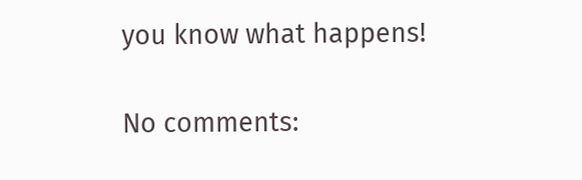you know what happens!

No comments: